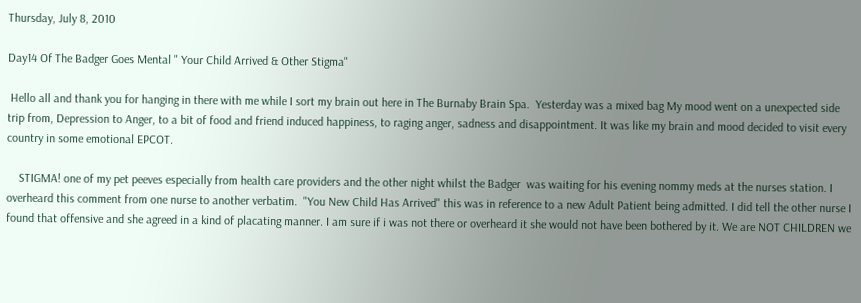Thursday, July 8, 2010

Day14 Of The Badger Goes Mental " Your Child Arrived & Other Stigma"

 Hello all and thank you for hanging in there with me while I sort my brain out here in The Burnaby Brain Spa.  Yesterday was a mixed bag My mood went on a unexpected side trip from, Depression to Anger, to a bit of food and friend induced happiness, to raging anger, sadness and disappointment. It was like my brain and mood decided to visit every country in some emotional EPCOT.

    STIGMA! one of my pet peeves especially from health care providers and the other night whilst the Badger  was waiting for his evening nommy meds at the nurses station. I overheard this comment from one nurse to another verbatim.  "You New Child Has Arrived" this was in reference to a new Adult Patient being admitted. I did tell the other nurse I found that offensive and she agreed in a kind of placating manner. I am sure if i was not there or overheard it she would not have been bothered by it. We are NOT CHILDREN we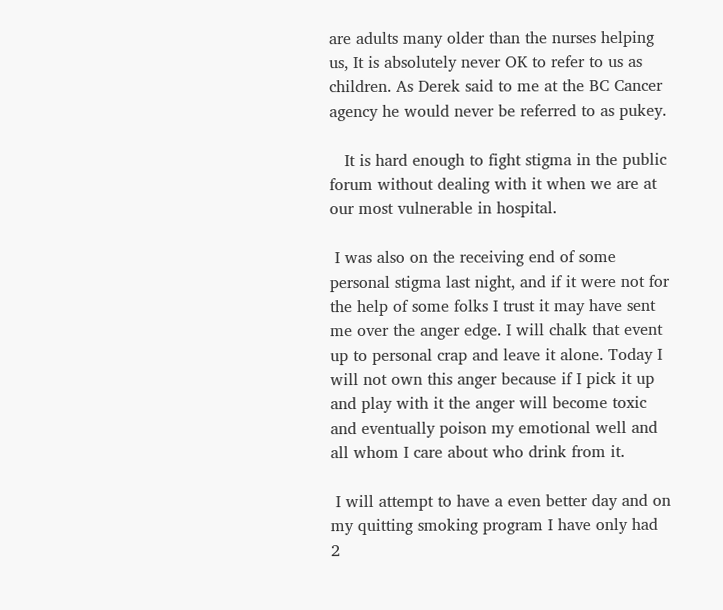are adults many older than the nurses helping us, It is absolutely never OK to refer to us as children. As Derek said to me at the BC Cancer agency he would never be referred to as pukey.

   It is hard enough to fight stigma in the public forum without dealing with it when we are at our most vulnerable in hospital.

 I was also on the receiving end of some personal stigma last night, and if it were not for the help of some folks I trust it may have sent me over the anger edge. I will chalk that event up to personal crap and leave it alone. Today I will not own this anger because if I pick it up and play with it the anger will become toxic and eventually poison my emotional well and all whom I care about who drink from it.

 I will attempt to have a even better day and on my quitting smoking program I have only had 2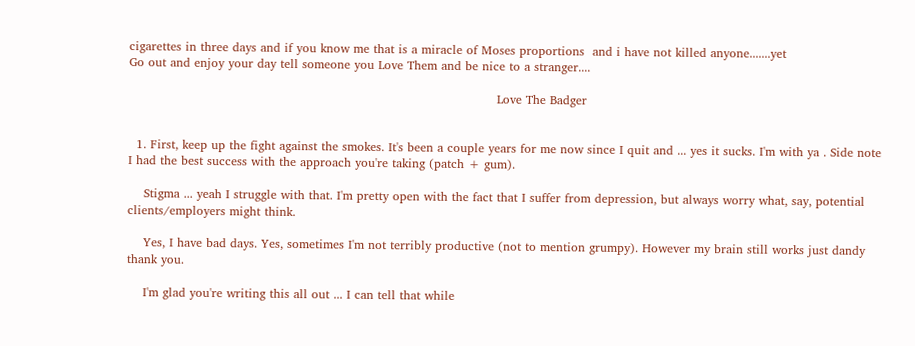cigarettes in three days and if you know me that is a miracle of Moses proportions  and i have not killed anyone.......yet
Go out and enjoy your day tell someone you Love Them and be nice to a stranger....

                                                                                            Love The Badger


  1. First, keep up the fight against the smokes. It's been a couple years for me now since I quit and ... yes it sucks. I'm with ya . Side note I had the best success with the approach you're taking (patch + gum).

    Stigma ... yeah I struggle with that. I'm pretty open with the fact that I suffer from depression, but always worry what, say, potential clients/employers might think.

    Yes, I have bad days. Yes, sometimes I'm not terribly productive (not to mention grumpy). However my brain still works just dandy thank you.

    I'm glad you're writing this all out ... I can tell that while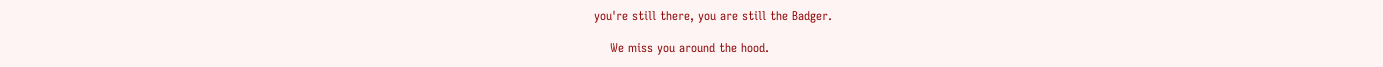you're still there, you are still the Badger.

    We miss you around the hood.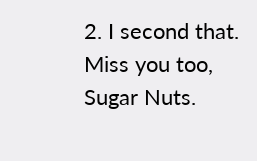2. I second that. Miss you too, Sugar Nuts.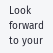Look forward to your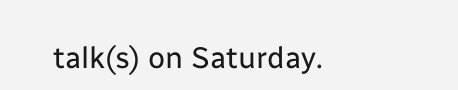talk(s) on Saturday.